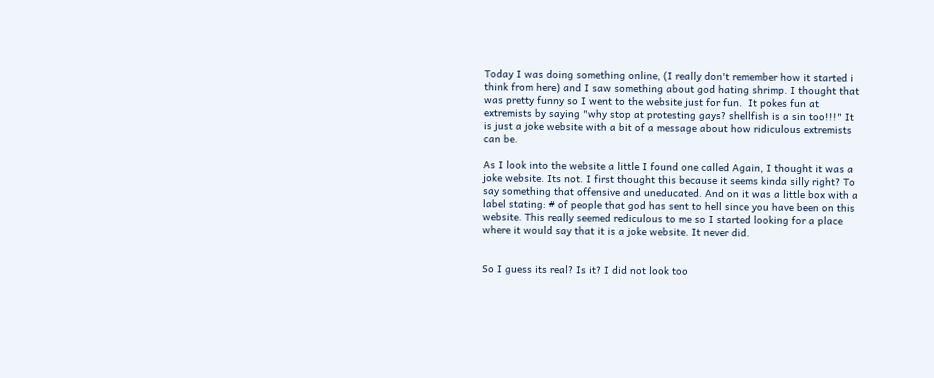Today I was doing something online, (I really don't remember how it started i think from here) and I saw something about god hating shrimp. I thought that was pretty funny so I went to the website just for fun.  It pokes fun at extremists by saying "why stop at protesting gays? shellfish is a sin too!!!" It is just a joke website with a bit of a message about how ridiculous extremists can be.

As I look into the website a little I found one called Again, I thought it was a joke website. Its not. I first thought this because it seems kinda silly right? To say something that offensive and uneducated. And on it was a little box with a label stating: # of people that god has sent to hell since you have been on this website. This really seemed rediculous to me so I started looking for a place where it would say that it is a joke website. It never did.


So I guess its real? Is it? I did not look too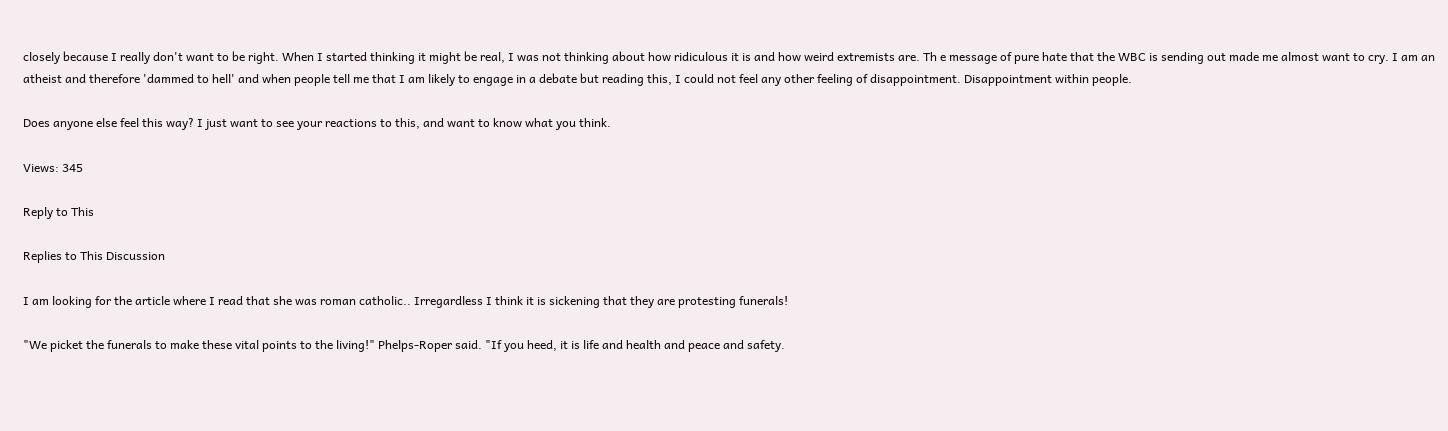closely because I really don't want to be right. When I started thinking it might be real, I was not thinking about how ridiculous it is and how weird extremists are. Th e message of pure hate that the WBC is sending out made me almost want to cry. I am an atheist and therefore 'dammed to hell' and when people tell me that I am likely to engage in a debate but reading this, I could not feel any other feeling of disappointment. Disappointment within people.

Does anyone else feel this way? I just want to see your reactions to this, and want to know what you think.

Views: 345

Reply to This

Replies to This Discussion

I am looking for the article where I read that she was roman catholic.. Irregardless I think it is sickening that they are protesting funerals!

"We picket the funerals to make these vital points to the living!" Phelps-Roper said. "If you heed, it is life and health and peace and safety.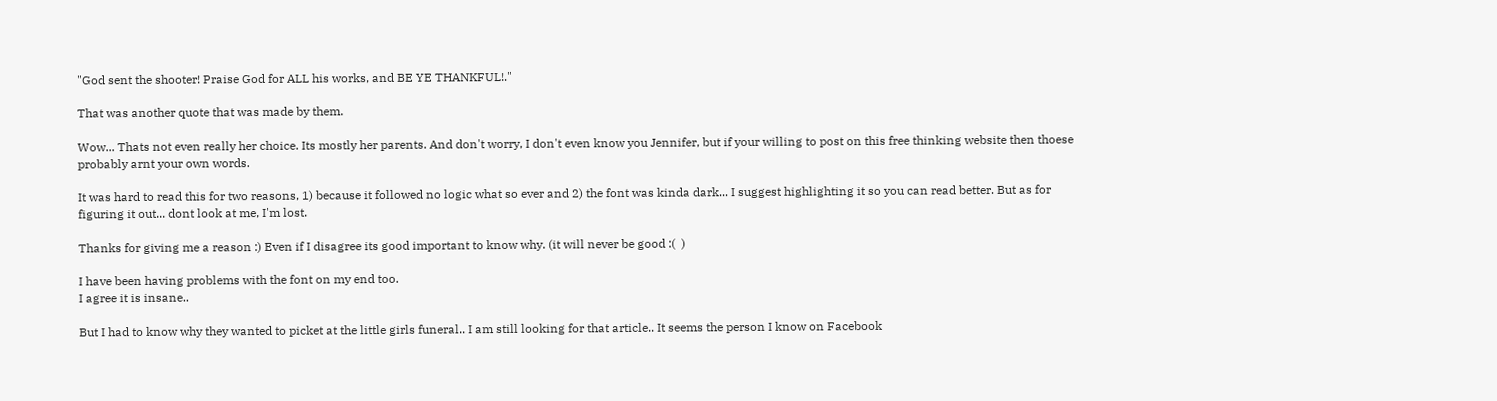"God sent the shooter! Praise God for ALL his works, and BE YE THANKFUL!."

That was another quote that was made by them.

Wow... Thats not even really her choice. Its mostly her parents. And don't worry, I don't even know you Jennifer, but if your willing to post on this free thinking website then thoese probably arnt your own words.

It was hard to read this for two reasons, 1) because it followed no logic what so ever and 2) the font was kinda dark... I suggest highlighting it so you can read better. But as for figuring it out... dont look at me, I'm lost.

Thanks for giving me a reason :) Even if I disagree its good important to know why. (it will never be good :(  )

I have been having problems with the font on my end too.
I agree it is insane..

But I had to know why they wanted to picket at the little girls funeral.. I am still looking for that article.. It seems the person I know on Facebook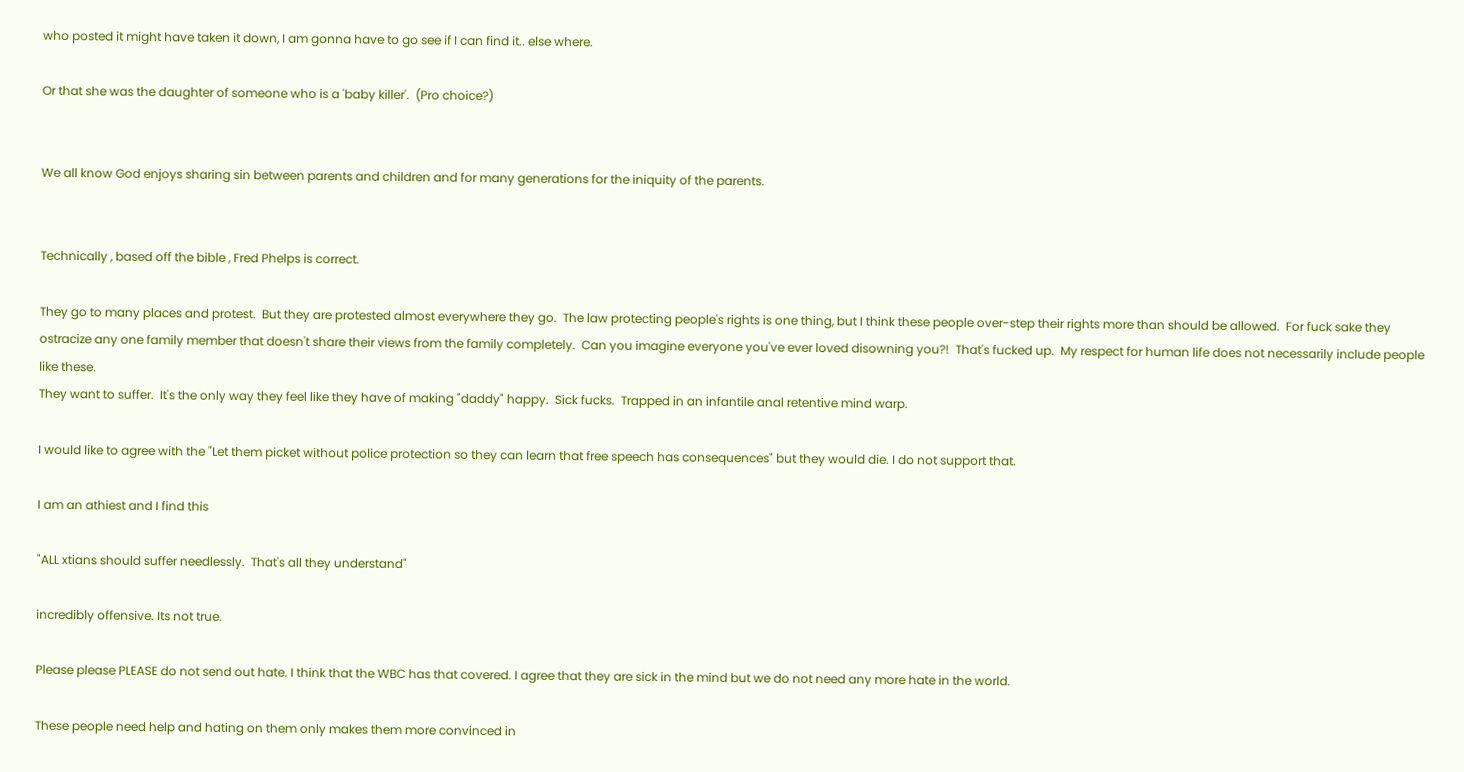who posted it might have taken it down, I am gonna have to go see if I can find it.. else where.

Or that she was the daughter of someone who is a 'baby killer'.  (Pro choice?)


We all know God enjoys sharing sin between parents and children and for many generations for the iniquity of the parents.


Technically , based off the bible , Fred Phelps is correct.

They go to many places and protest.  But they are protested almost everywhere they go.  The law protecting people's rights is one thing, but I think these people over-step their rights more than should be allowed.  For fuck sake they ostracize any one family member that doesn't share their views from the family completely.  Can you imagine everyone you've ever loved disowning you?!  That's fucked up.  My respect for human life does not necessarily include people like these.
They want to suffer.  It's the only way they feel like they have of making "daddy" happy.  Sick fucks.  Trapped in an infantile anal retentive mind warp.

I would like to agree with the "Let them picket without police protection so they can learn that free speech has consequences" but they would die. I do not support that.

I am an athiest and I find this

"ALL xtians should suffer needlessly.  That's all they understand"

incredibly offensive. Its not true.

Please please PLEASE do not send out hate. I think that the WBC has that covered. I agree that they are sick in the mind but we do not need any more hate in the world.

These people need help and hating on them only makes them more convinced in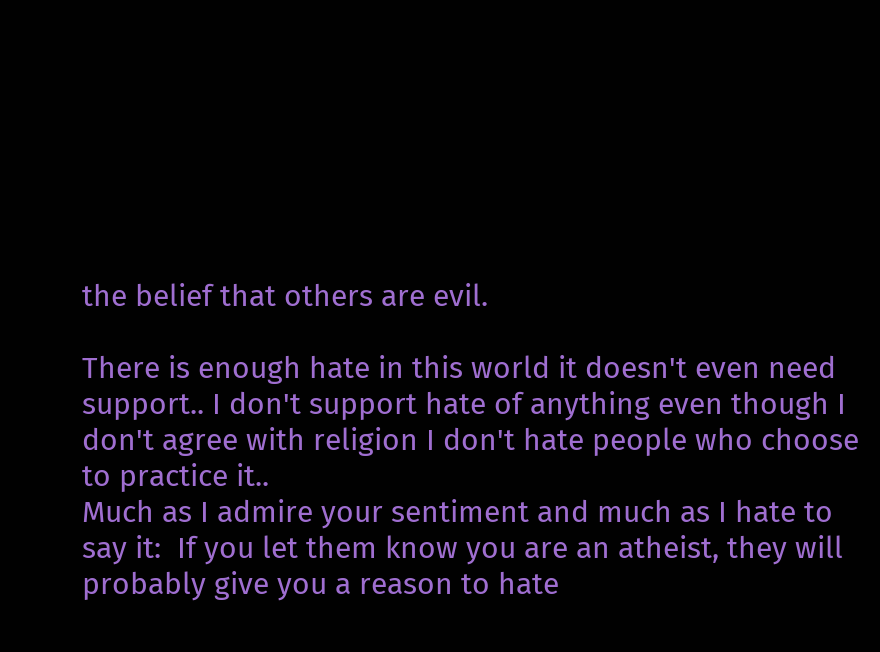the belief that others are evil.

There is enough hate in this world it doesn't even need support.. I don't support hate of anything even though I don't agree with religion I don't hate people who choose to practice it..
Much as I admire your sentiment and much as I hate to say it:  If you let them know you are an atheist, they will probably give you a reason to hate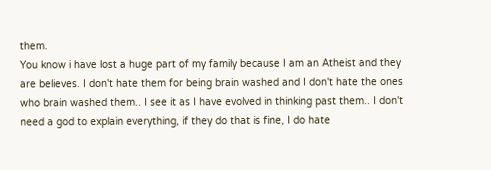them.
You know i have lost a huge part of my family because I am an Atheist and they are believes. I don't hate them for being brain washed and I don't hate the ones who brain washed them.. I see it as I have evolved in thinking past them.. I don't need a god to explain everything, if they do that is fine, I do hate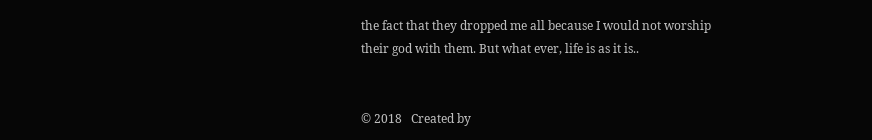the fact that they dropped me all because I would not worship their god with them. But what ever, life is as it is..


© 2018   Created by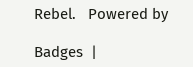Rebel.   Powered by

Badges  |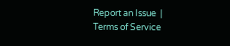Report an Issue  |  Terms of Service